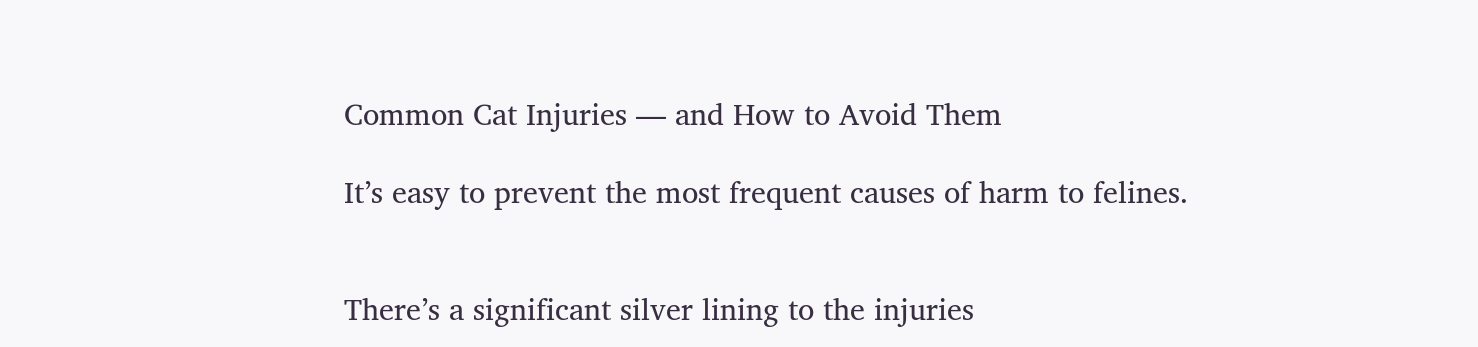Common Cat Injuries — and How to Avoid Them

It’s easy to prevent the most frequent causes of harm to felines.


There’s a significant silver lining to the injuries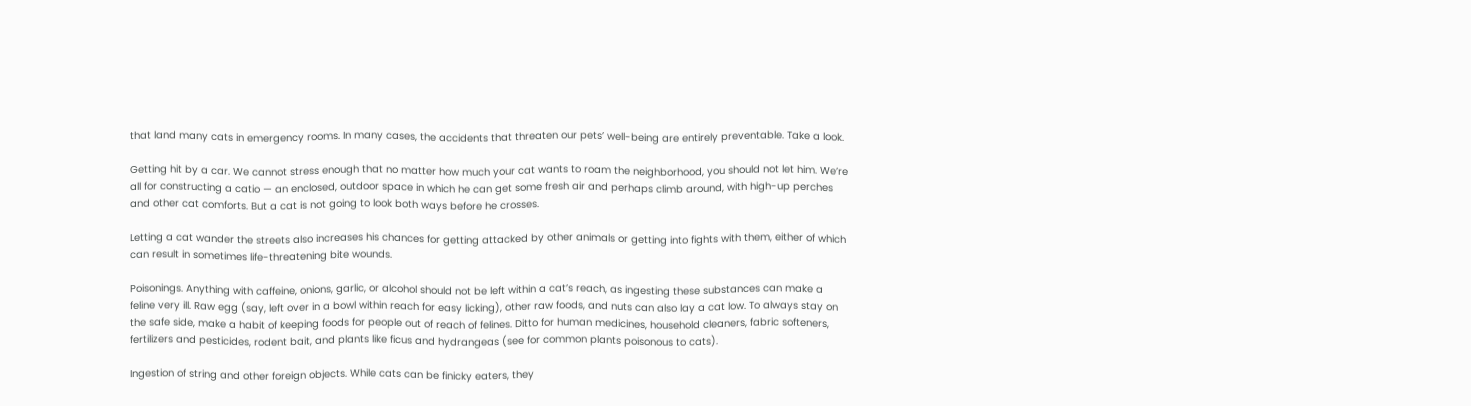that land many cats in emergency rooms. In many cases, the accidents that threaten our pets’ well-being are entirely preventable. Take a look.

Getting hit by a car. We cannot stress enough that no matter how much your cat wants to roam the neighborhood, you should not let him. We’re all for constructing a catio — an enclosed, outdoor space in which he can get some fresh air and perhaps climb around, with high-up perches and other cat comforts. But a cat is not going to look both ways before he crosses.

Letting a cat wander the streets also increases his chances for getting attacked by other animals or getting into fights with them, either of which can result in sometimes life-threatening bite wounds.

Poisonings. Anything with caffeine, onions, garlic, or alcohol should not be left within a cat’s reach, as ingesting these substances can make a feline very ill. Raw egg (say, left over in a bowl within reach for easy licking), other raw foods, and nuts can also lay a cat low. To always stay on the safe side, make a habit of keeping foods for people out of reach of felines. Ditto for human medicines, household cleaners, fabric softeners, fertilizers and pesticides, rodent bait, and plants like ficus and hydrangeas (see for common plants poisonous to cats).

Ingestion of string and other foreign objects. While cats can be finicky eaters, they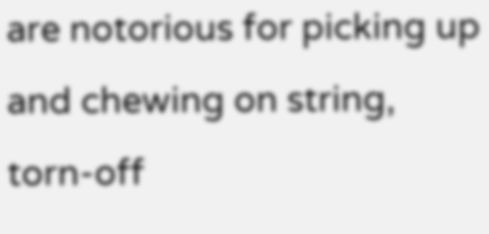are notorious for picking up and chewing on string, torn-off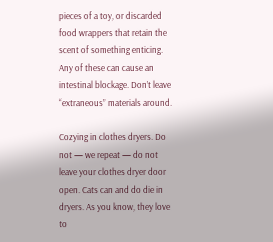pieces of a toy, or discarded food wrappers that retain the scent of something enticing. Any of these can cause an intestinal blockage. Don’t leave “extraneous” materials around.

Cozying in clothes dryers. Do not — we repeat — do not leave your clothes dryer door open. Cats can and do die in dryers. As you know, they love to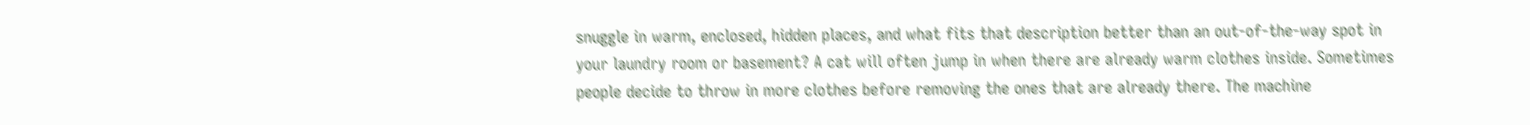snuggle in warm, enclosed, hidden places, and what fits that description better than an out-of-the-way spot in your laundry room or basement? A cat will often jump in when there are already warm clothes inside. Sometimes people decide to throw in more clothes before removing the ones that are already there. The machine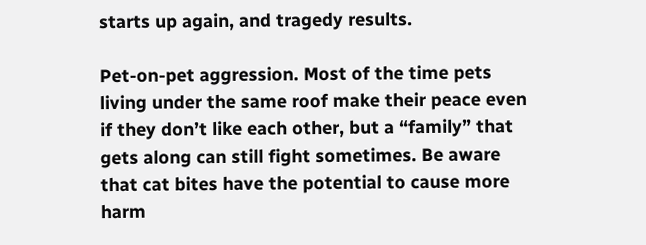starts up again, and tragedy results.

Pet-on-pet aggression. Most of the time pets living under the same roof make their peace even if they don’t like each other, but a “family” that gets along can still fight sometimes. Be aware that cat bites have the potential to cause more harm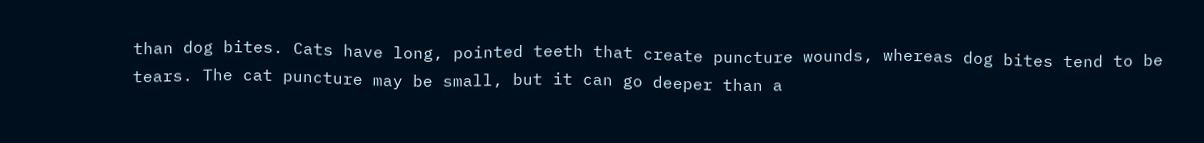than dog bites. Cats have long, pointed teeth that create puncture wounds, whereas dog bites tend to be tears. The cat puncture may be small, but it can go deeper than a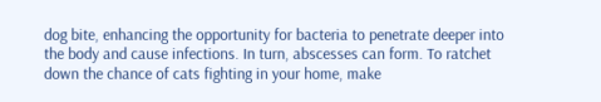dog bite, enhancing the opportunity for bacteria to penetrate deeper into the body and cause infections. In turn, abscesses can form. To ratchet down the chance of cats fighting in your home, make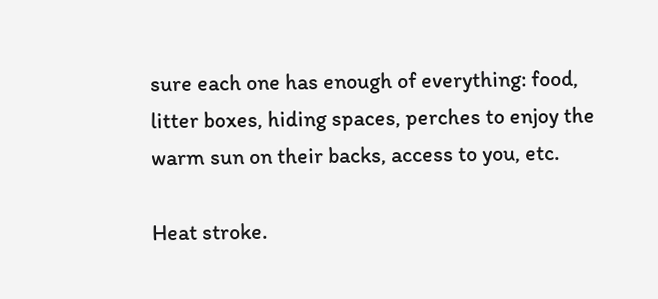sure each one has enough of everything: food, litter boxes, hiding spaces, perches to enjoy the warm sun on their backs, access to you, etc.

Heat stroke.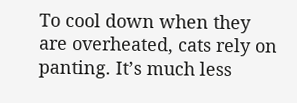To cool down when they are overheated, cats rely on panting. It’s much less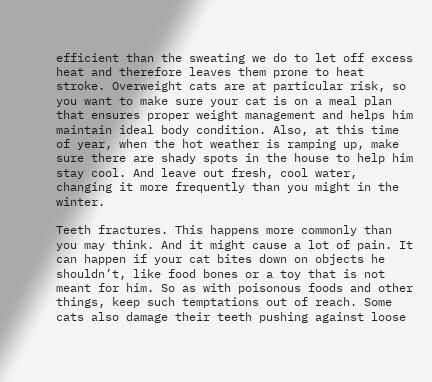efficient than the sweating we do to let off excess heat and therefore leaves them prone to heat stroke. Overweight cats are at particular risk, so you want to make sure your cat is on a meal plan that ensures proper weight management and helps him maintain ideal body condition. Also, at this time of year, when the hot weather is ramping up, make sure there are shady spots in the house to help him stay cool. And leave out fresh, cool water, changing it more frequently than you might in the winter.

Teeth fractures. This happens more commonly than you may think. And it might cause a lot of pain. It can happen if your cat bites down on objects he shouldn’t, like food bones or a toy that is not meant for him. So as with poisonous foods and other things, keep such temptations out of reach. Some cats also damage their teeth pushing against loose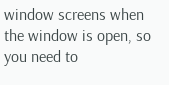window screens when the window is open, so you need to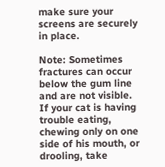make sure your screens are securely in place.

Note: Sometimes fractures can occur below the gum line and are not visible. If your cat is having trouble eating, chewing only on one side of his mouth, or drooling, take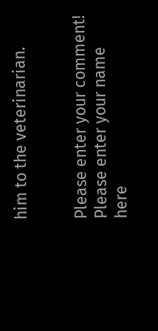him to the veterinarian.


Please enter your comment!
Please enter your name here